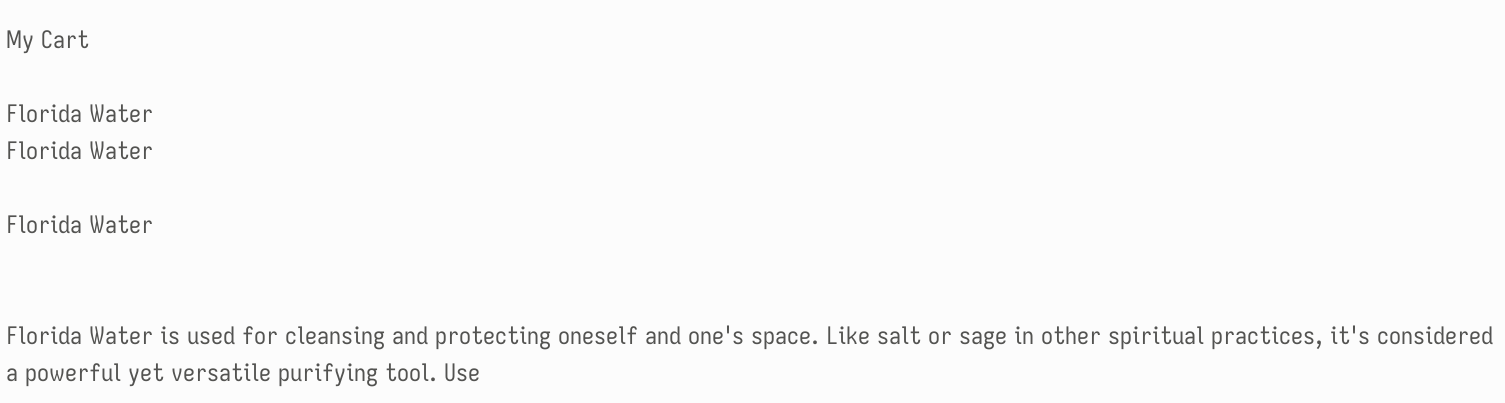My Cart

Florida Water
Florida Water

Florida Water


Florida Water is used for cleansing and protecting oneself and one's space. Like salt or sage in other spiritual practices, it's considered a powerful yet versatile purifying tool. Use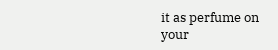it as perfume on your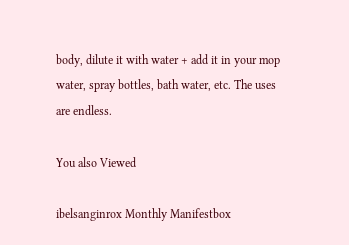body, dilute it with water + add it in your mop water, spray bottles, bath water, etc. The uses are endless.

You also Viewed

ibelsanginrox Monthly Manifestbox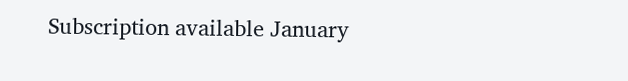Subscription available January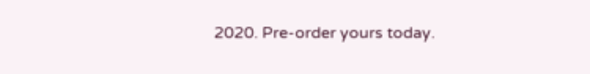2020. Pre-order yours today.